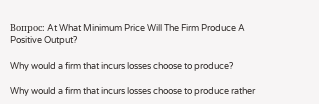Вопрос: At What Minimum Price Will The Firm Produce A Positive Output?

Why would a firm that incurs losses choose to produce?

Why would a firm that incurs losses choose to produce rather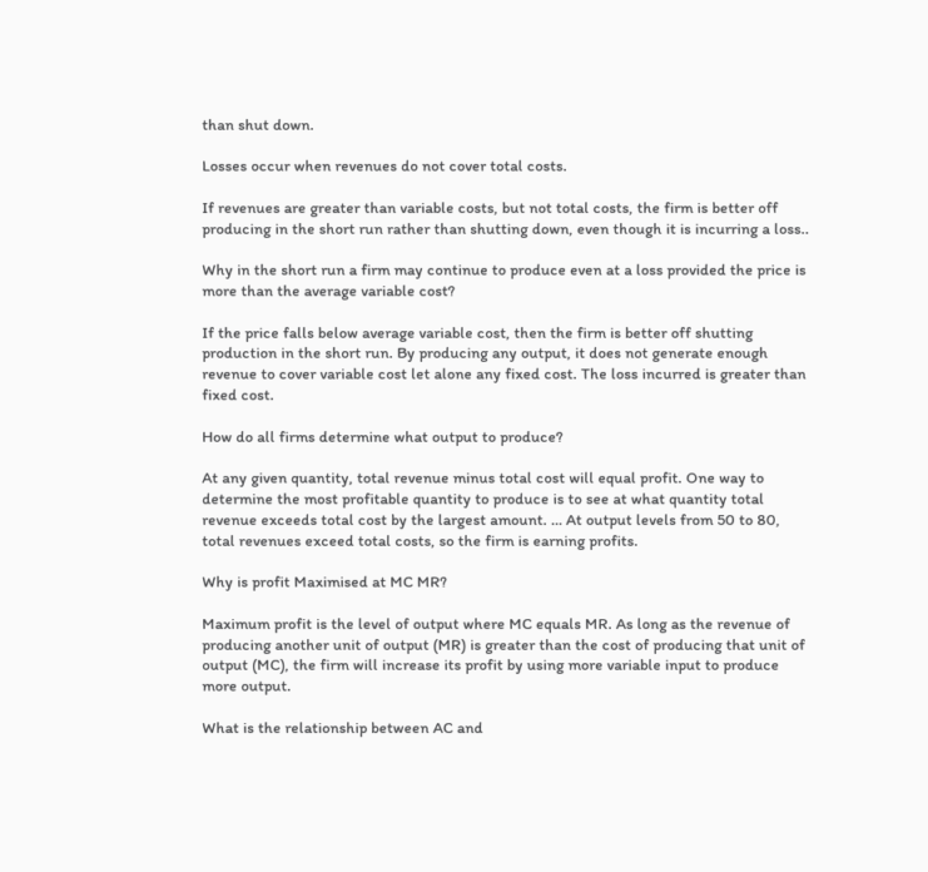than shut down.

Losses occur when revenues do not cover total costs.

If revenues are greater than variable costs, but not total costs, the firm is better off producing in the short run rather than shutting down, even though it is incurring a loss..

Why in the short run a firm may continue to produce even at a loss provided the price is more than the average variable cost?

If the price falls below average variable cost, then the firm is better off shutting production in the short run. By producing any output, it does not generate enough revenue to cover variable cost let alone any fixed cost. The loss incurred is greater than fixed cost.

How do all firms determine what output to produce?

At any given quantity, total revenue minus total cost will equal profit. One way to determine the most profitable quantity to produce is to see at what quantity total revenue exceeds total cost by the largest amount. … At output levels from 50 to 80, total revenues exceed total costs, so the firm is earning profits.

Why is profit Maximised at MC MR?

Maximum profit is the level of output where MC equals MR. As long as the revenue of producing another unit of output (MR) is greater than the cost of producing that unit of output (MC), the firm will increase its profit by using more variable input to produce more output.

What is the relationship between AC and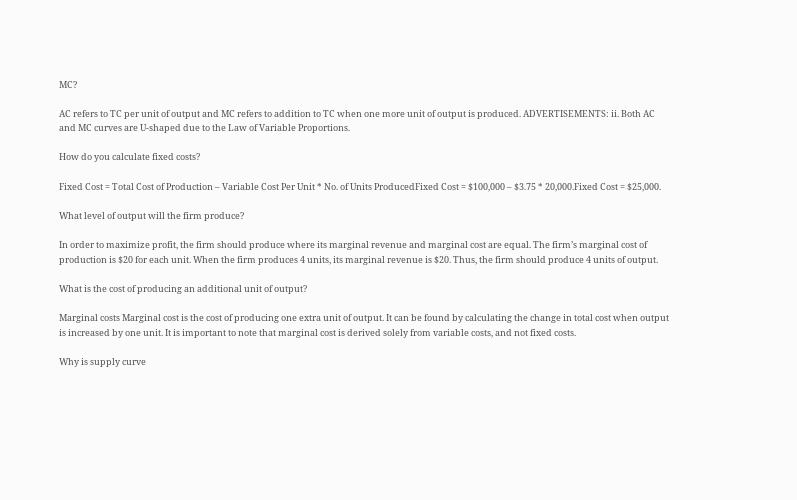MC?

AC refers to TC per unit of output and MC refers to addition to TC when one more unit of output is produced. ADVERTISEMENTS: ii. Both AC and MC curves are U-shaped due to the Law of Variable Proportions.

How do you calculate fixed costs?

Fixed Cost = Total Cost of Production – Variable Cost Per Unit * No. of Units ProducedFixed Cost = $100,000 – $3.75 * 20,000.Fixed Cost = $25,000.

What level of output will the firm produce?

In order to maximize profit, the firm should produce where its marginal revenue and marginal cost are equal. The firm’s marginal cost of production is $20 for each unit. When the firm produces 4 units, its marginal revenue is $20. Thus, the firm should produce 4 units of output.

What is the cost of producing an additional unit of output?

Marginal costs Marginal cost is the cost of producing one extra unit of output. It can be found by calculating the change in total cost when output is increased by one unit. It is important to note that marginal cost is derived solely from variable costs, and not fixed costs.

Why is supply curve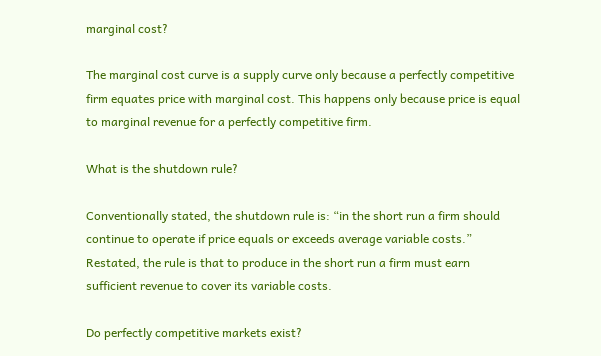marginal cost?

The marginal cost curve is a supply curve only because a perfectly competitive firm equates price with marginal cost. This happens only because price is equal to marginal revenue for a perfectly competitive firm.

What is the shutdown rule?

Conventionally stated, the shutdown rule is: “in the short run a firm should continue to operate if price equals or exceeds average variable costs.” Restated, the rule is that to produce in the short run a firm must earn sufficient revenue to cover its variable costs.

Do perfectly competitive markets exist?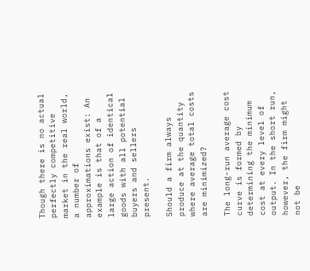Though there is no actual perfectly competitive market in the real world, a number of approximations exist: An example is that of a large action of identical goods with all potential buyers and sellers present.

Should a firm always produce at the quantity where average total costs are minimized?

The long-run average cost curve is formed by determining the minimum cost at every level of output. In the short run, however, the firm might not be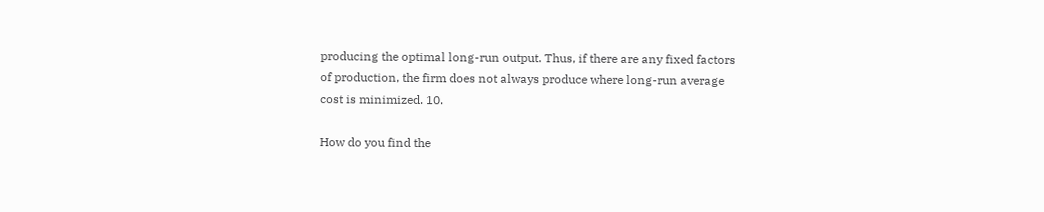producing the optimal long-run output. Thus, if there are any fixed factors of production, the firm does not always produce where long-run average cost is minimized. 10.

How do you find the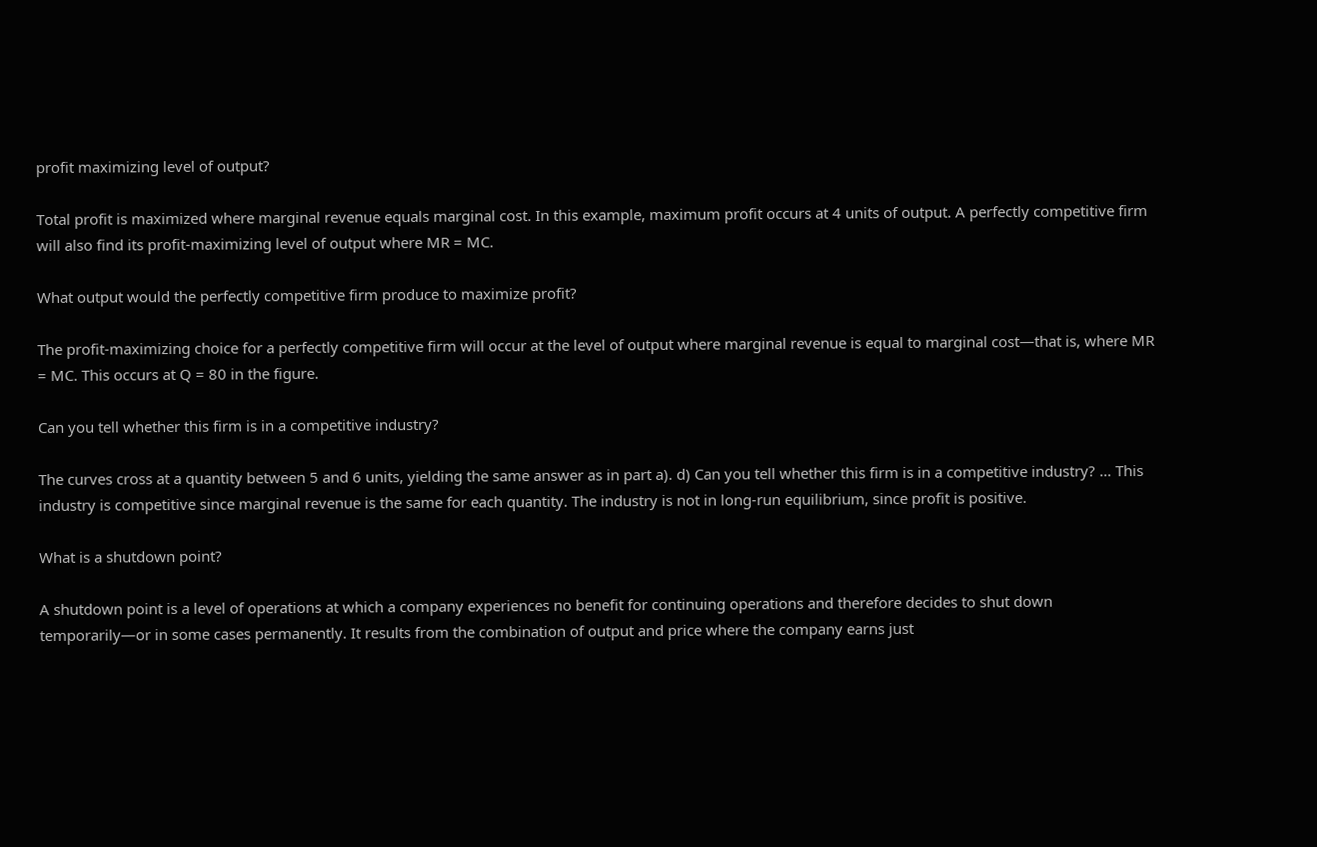profit maximizing level of output?

Total profit is maximized where marginal revenue equals marginal cost. In this example, maximum profit occurs at 4 units of output. A perfectly competitive firm will also find its profit-maximizing level of output where MR = MC.

What output would the perfectly competitive firm produce to maximize profit?

The profit-maximizing choice for a perfectly competitive firm will occur at the level of output where marginal revenue is equal to marginal cost—that is, where MR = MC. This occurs at Q = 80 in the figure.

Can you tell whether this firm is in a competitive industry?

The curves cross at a quantity between 5 and 6 units, yielding the same answer as in part a). d) Can you tell whether this firm is in a competitive industry? … This industry is competitive since marginal revenue is the same for each quantity. The industry is not in long-run equilibrium, since profit is positive.

What is a shutdown point?

A shutdown point is a level of operations at which a company experiences no benefit for continuing operations and therefore decides to shut down temporarily—or in some cases permanently. It results from the combination of output and price where the company earns just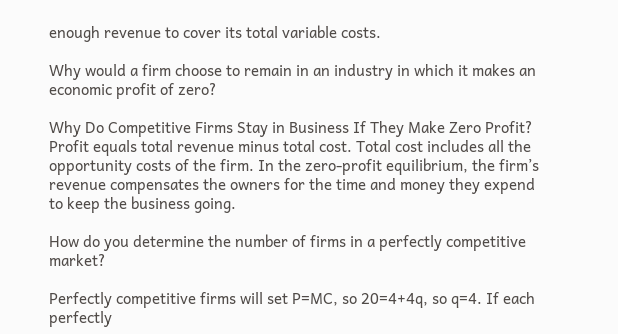enough revenue to cover its total variable costs.

Why would a firm choose to remain in an industry in which it makes an economic profit of zero?

Why Do Competitive Firms Stay in Business If They Make Zero Profit? Profit equals total revenue minus total cost. Total cost includes all the opportunity costs of the firm. In the zero-profit equilibrium, the firm’s revenue compensates the owners for the time and money they expend to keep the business going.

How do you determine the number of firms in a perfectly competitive market?

Perfectly competitive firms will set P=MC, so 20=4+4q, so q=4. If each perfectly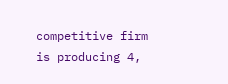competitive firm is producing 4,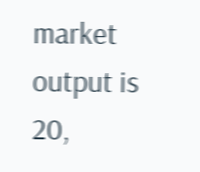market output is 20,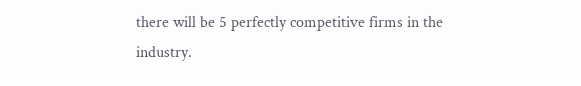there will be 5 perfectly competitive firms in the industry.